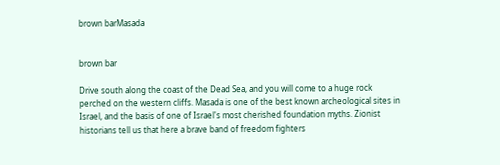brown barMasada


brown bar

Drive south along the coast of the Dead Sea, and you will come to a huge rock perched on the western cliffs. Masada is one of the best known archeological sites in Israel, and the basis of one of Israel's most cherished foundation myths. Zionist historians tell us that here a brave band of freedom fighters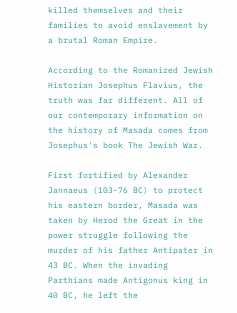killed themselves and their families to avoid enslavement by a brutal Roman Empire.

According to the Romanized Jewish Historian Josephus Flavius, the truth was far different. All of our contemporary information on the history of Masada comes from Josephus's book The Jewish War.

First fortified by Alexander Jannaeus (103-76 BC) to protect his eastern border, Masada was taken by Herod the Great in the power struggle following the murder of his father Antipater in 43 BC. When the invading Parthians made Antigonus king in 40 BC, he left the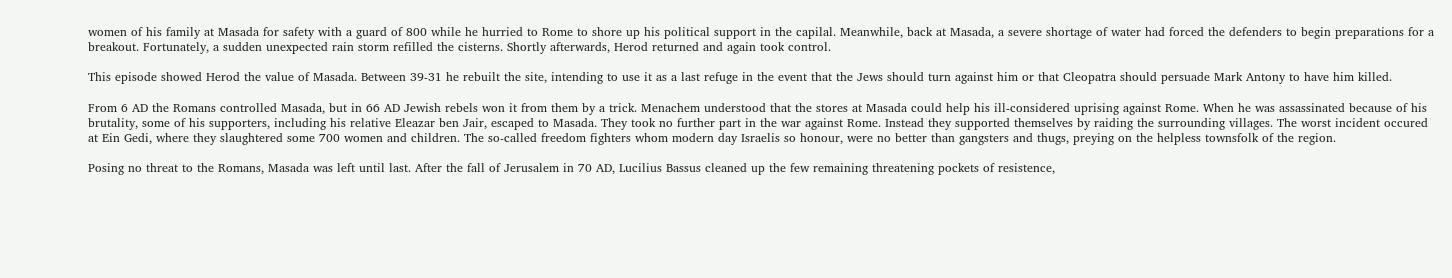women of his family at Masada for safety with a guard of 800 while he hurried to Rome to shore up his political support in the capilal. Meanwhile, back at Masada, a severe shortage of water had forced the defenders to begin preparations for a breakout. Fortunately, a sudden unexpected rain storm refilled the cisterns. Shortly afterwards, Herod returned and again took control.

This episode showed Herod the value of Masada. Between 39-31 he rebuilt the site, intending to use it as a last refuge in the event that the Jews should turn against him or that Cleopatra should persuade Mark Antony to have him killed.

From 6 AD the Romans controlled Masada, but in 66 AD Jewish rebels won it from them by a trick. Menachem understood that the stores at Masada could help his ill-considered uprising against Rome. When he was assassinated because of his brutality, some of his supporters, including his relative Eleazar ben Jair, escaped to Masada. They took no further part in the war against Rome. Instead they supported themselves by raiding the surrounding villages. The worst incident occured at Ein Gedi, where they slaughtered some 700 women and children. The so-called freedom fighters whom modern day Israelis so honour, were no better than gangsters and thugs, preying on the helpless townsfolk of the region.

Posing no threat to the Romans, Masada was left until last. After the fall of Jerusalem in 70 AD, Lucilius Bassus cleaned up the few remaining threatening pockets of resistence,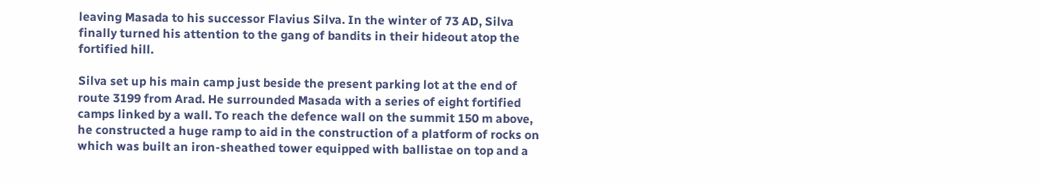leaving Masada to his successor Flavius Silva. In the winter of 73 AD, Silva finally turned his attention to the gang of bandits in their hideout atop the fortified hill.

Silva set up his main camp just beside the present parking lot at the end of route 3199 from Arad. He surrounded Masada with a series of eight fortified camps linked by a wall. To reach the defence wall on the summit 150 m above, he constructed a huge ramp to aid in the construction of a platform of rocks on which was built an iron-sheathed tower equipped with ballistae on top and a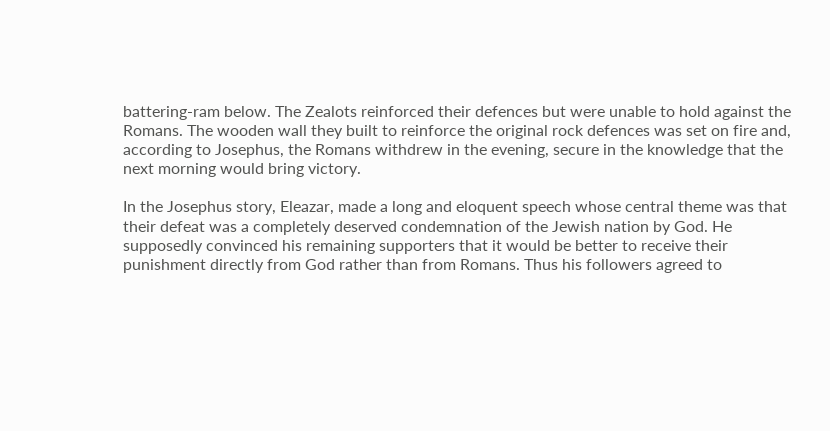battering-ram below. The Zealots reinforced their defences but were unable to hold against the Romans. The wooden wall they built to reinforce the original rock defences was set on fire and, according to Josephus, the Romans withdrew in the evening, secure in the knowledge that the next morning would bring victory.

In the Josephus story, Eleazar, made a long and eloquent speech whose central theme was that their defeat was a completely deserved condemnation of the Jewish nation by God. He supposedly convinced his remaining supporters that it would be better to receive their punishment directly from God rather than from Romans. Thus his followers agreed to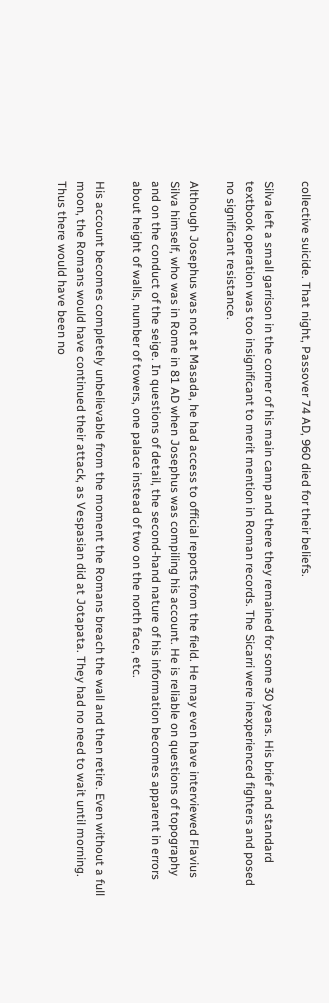collective suicide. That night, Passover 74 AD, 960 died for their beliefs.

Silva left a small garrison in the corner of his main camp and there they remained for some 30 years. His brief and standard textbook operation was too insignificant to merit mention in Roman records. The Sicarri were inexperienced fighters and posed no significant resistance.

Although Josephus was not at Masada, he had access to official reports from the field. He may even have interviewed Flavius Silva himself, who was in Rome in 81 AD when Josephus was compiling his account. He is reliable on questions of topography and on the conduct of the seige. In questions of detail, the second-hand nature of his information becomes apparent in errors about height of walls, number of towers, one palace instead of two on the north face, etc.

His account becomes completely unbelievable from the moment the Romans breach the wall and then retire. Even without a full moon, the Romans would have continued their attack, as Vespasian did at Jotapata. They had no need to wait until morning. Thus there would have been no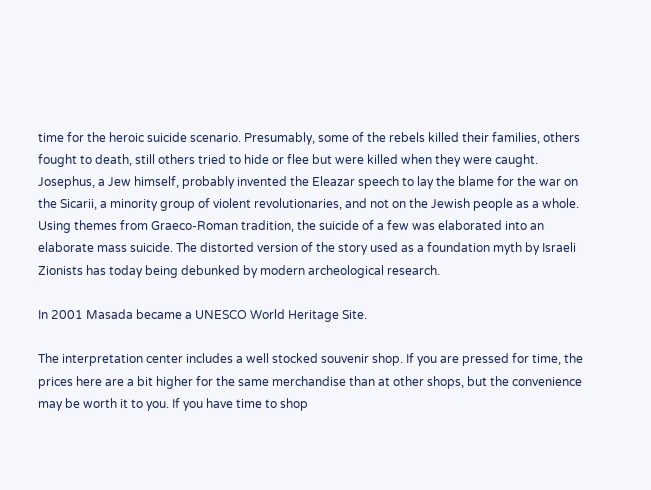time for the heroic suicide scenario. Presumably, some of the rebels killed their families, others fought to death, still others tried to hide or flee but were killed when they were caught. Josephus, a Jew himself, probably invented the Eleazar speech to lay the blame for the war on the Sicarii, a minority group of violent revolutionaries, and not on the Jewish people as a whole. Using themes from Graeco-Roman tradition, the suicide of a few was elaborated into an elaborate mass suicide. The distorted version of the story used as a foundation myth by Israeli Zionists has today being debunked by modern archeological research.

In 2001 Masada became a UNESCO World Heritage Site.

The interpretation center includes a well stocked souvenir shop. If you are pressed for time, the prices here are a bit higher for the same merchandise than at other shops, but the convenience may be worth it to you. If you have time to shop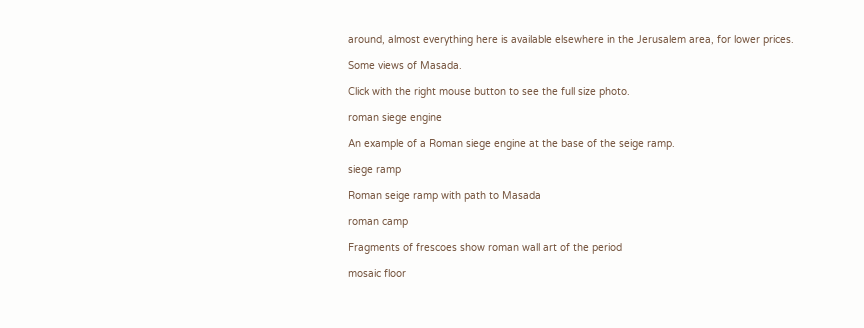around, almost everything here is available elsewhere in the Jerusalem area, for lower prices.

Some views of Masada.

Click with the right mouse button to see the full size photo.

roman siege engine

An example of a Roman siege engine at the base of the seige ramp.

siege ramp

Roman seige ramp with path to Masada

roman camp

Fragments of frescoes show roman wall art of the period

mosaic floor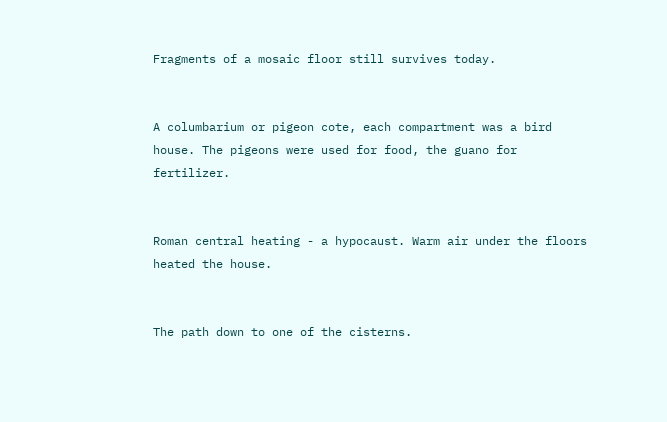Fragments of a mosaic floor still survives today.


A columbarium or pigeon cote, each compartment was a bird house. The pigeons were used for food, the guano for fertilizer.


Roman central heating - a hypocaust. Warm air under the floors heated the house.


The path down to one of the cisterns.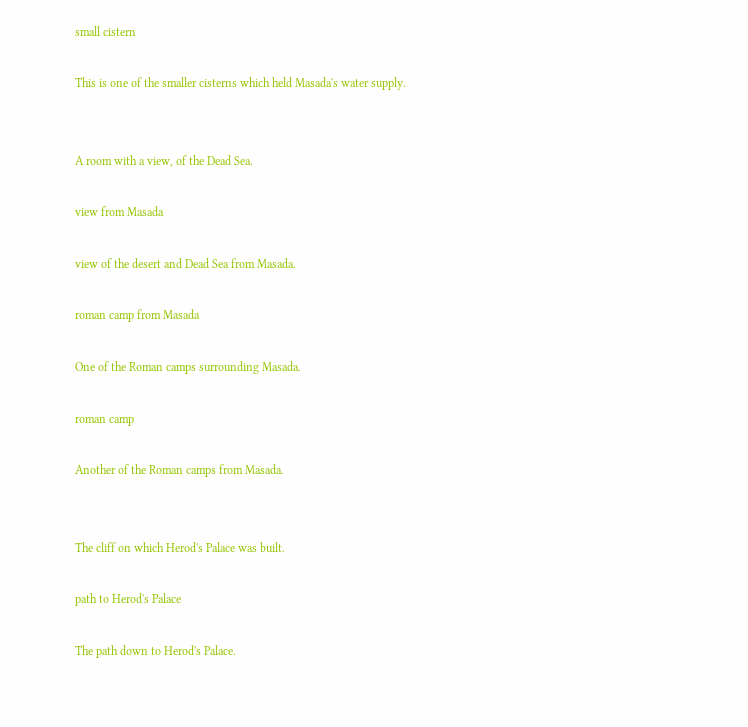small cistern

This is one of the smaller cisterns which held Masada's water supply.


A room with a view, of the Dead Sea.

view from Masada

view of the desert and Dead Sea from Masada.

roman camp from Masada

One of the Roman camps surrounding Masada.

roman camp

Another of the Roman camps from Masada.


The cliff on which Herod's Palace was built.

path to Herod's Palace

The path down to Herod's Palace.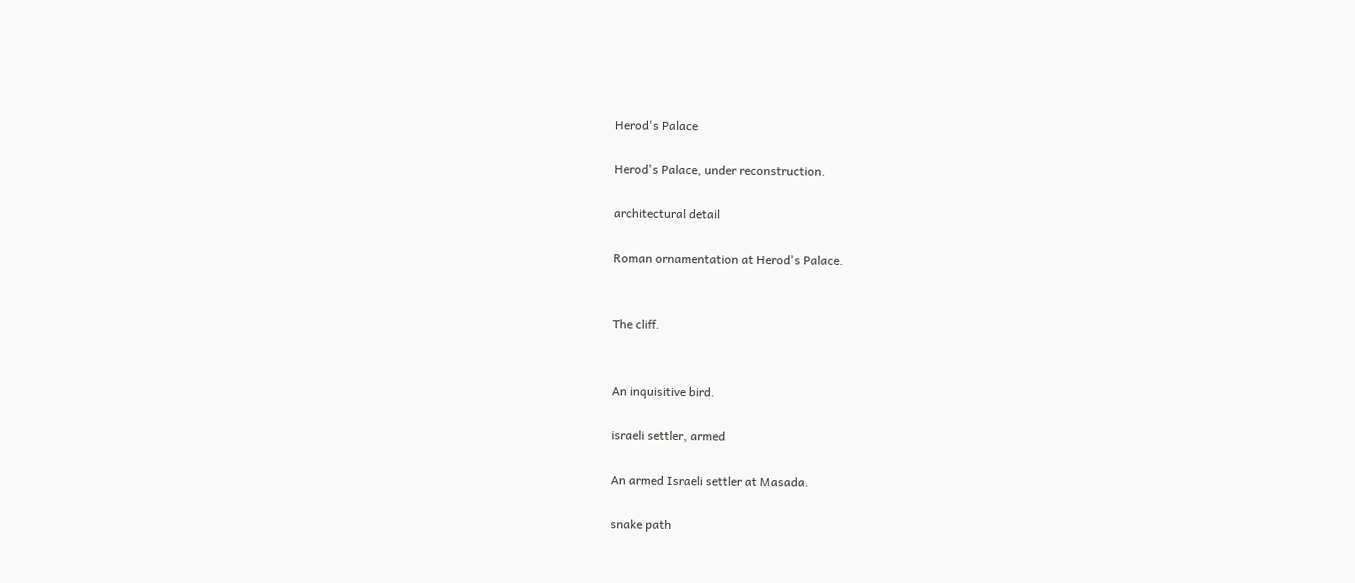Herod's Palace

Herod's Palace, under reconstruction.

architectural detail

Roman ornamentation at Herod's Palace.


The cliff.


An inquisitive bird.

israeli settler, armed

An armed Israeli settler at Masada.

snake path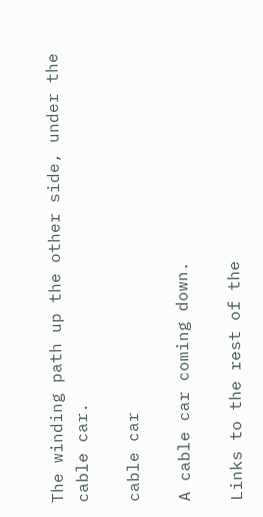The winding path up the other side, under the cable car.

cable car

A cable car coming down.

Links to the rest of the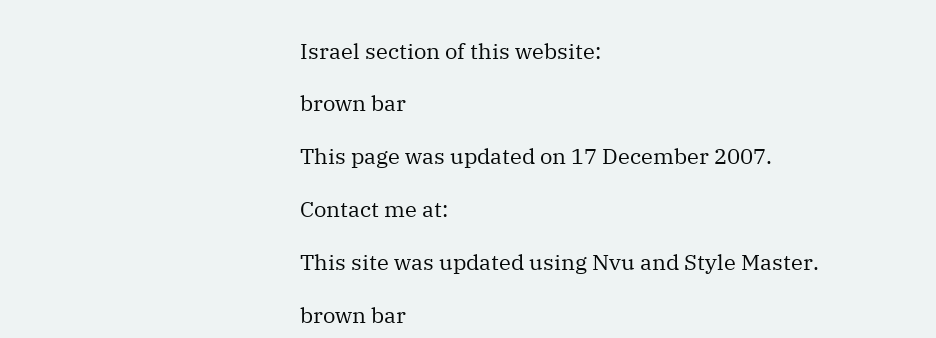Israel section of this website:

brown bar

This page was updated on 17 December 2007.

Contact me at:

This site was updated using Nvu and Style Master.

brown bar